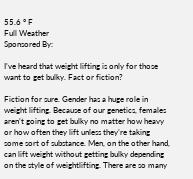55.6 ° F
Full Weather
Sponsored By:

I’ve heard that weight lifting is only for those want to get bulky. Fact or fiction?

Fiction for sure. Gender has a huge role in weight lifting. Because of our genetics, females aren’t going to get bulky no matter how heavy or how often they lift unless they’re taking some sort of substance. Men, on the other hand, can lift weight without getting bulky depending on the style of weightlifting. There are so many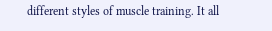different styles of muscle training. It all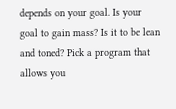depends on your goal. Is your goal to gain mass? Is it to be lean and toned? Pick a program that allows you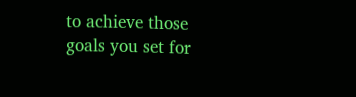to achieve those goals you set for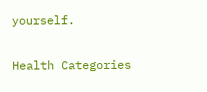yourself.

Health Categories